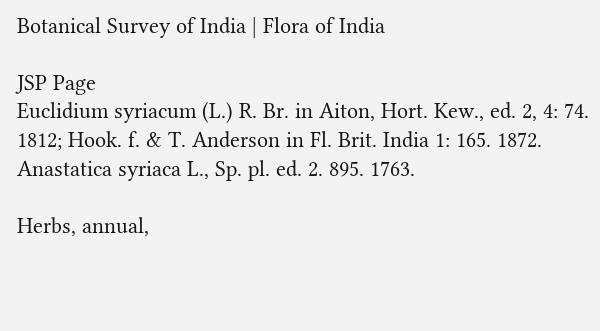Botanical Survey of India | Flora of India

JSP Page
Euclidium syriacum (L.) R. Br. in Aiton, Hort. Kew., ed. 2, 4: 74. 1812; Hook. f. & T. Anderson in Fl. Brit. India 1: 165. 1872. Anastatica syriaca L., Sp. pl. ed. 2. 895. 1763.

Herbs, annual,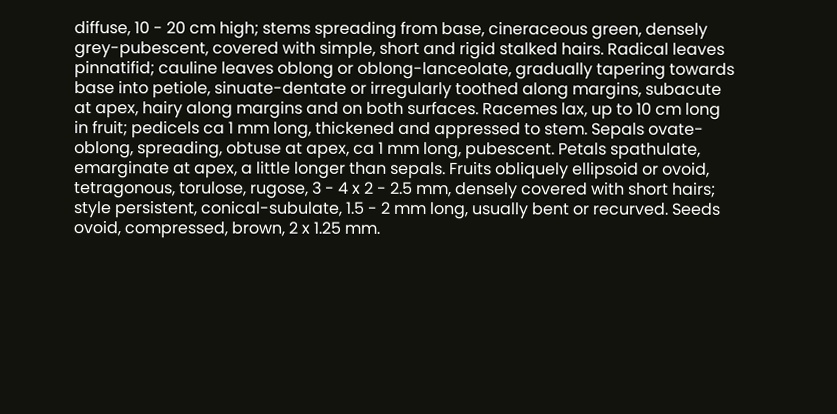diffuse, 10 - 20 cm high; stems spreading from base, cineraceous green, densely grey-pubescent, covered with simple, short and rigid stalked hairs. Radical leaves pinnatifid; cauline leaves oblong or oblong-lanceolate, gradually tapering towards base into petiole, sinuate-dentate or irregularly toothed along margins, subacute at apex, hairy along margins and on both surfaces. Racemes lax, up to 10 cm long in fruit; pedicels ca 1 mm long, thickened and appressed to stem. Sepals ovate-oblong, spreading, obtuse at apex, ca 1 mm long, pubescent. Petals spathulate, emarginate at apex, a little longer than sepals. Fruits obliquely ellipsoid or ovoid, tetragonous, torulose, rugose, 3 - 4 x 2 - 2.5 mm, densely covered with short hairs; style persistent, conical-subulate, 1.5 - 2 mm long, usually bent or recurved. Seeds ovoid, compressed, brown, 2 x 1.25 mm.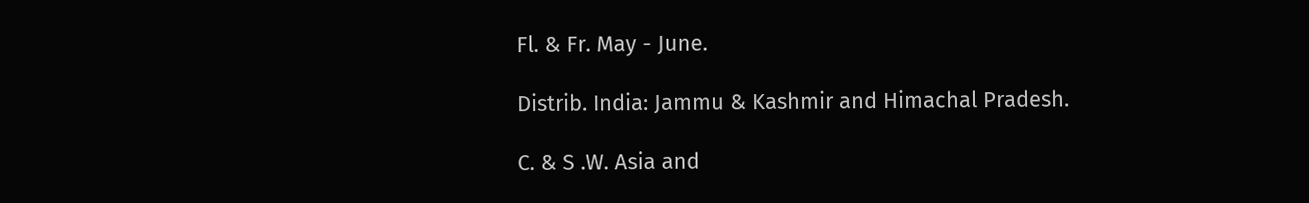Fl. & Fr. May - June.

Distrib. India: Jammu & Kashmir and Himachal Pradesh.

C. & S .W. Asia and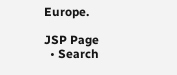Europe.

JSP Page
  • Search